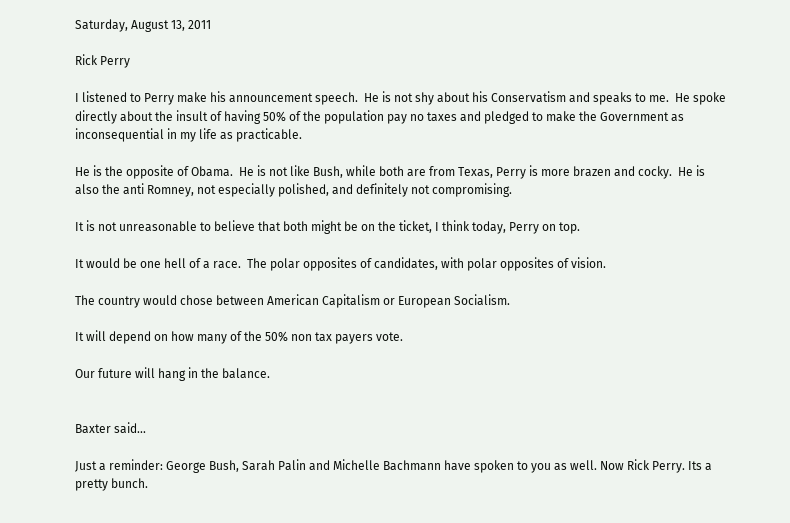Saturday, August 13, 2011

Rick Perry

I listened to Perry make his announcement speech.  He is not shy about his Conservatism and speaks to me.  He spoke directly about the insult of having 50% of the population pay no taxes and pledged to make the Government as inconsequential in my life as practicable.

He is the opposite of Obama.  He is not like Bush, while both are from Texas, Perry is more brazen and cocky.  He is also the anti Romney, not especially polished, and definitely not compromising.

It is not unreasonable to believe that both might be on the ticket, I think today, Perry on top.

It would be one hell of a race.  The polar opposites of candidates, with polar opposites of vision.

The country would chose between American Capitalism or European Socialism.

It will depend on how many of the 50% non tax payers vote.

Our future will hang in the balance.


Baxter said...

Just a reminder: George Bush, Sarah Palin and Michelle Bachmann have spoken to you as well. Now Rick Perry. Its a pretty bunch.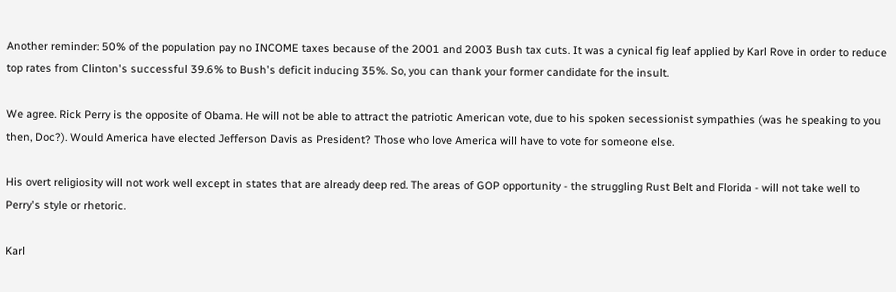Another reminder: 50% of the population pay no INCOME taxes because of the 2001 and 2003 Bush tax cuts. It was a cynical fig leaf applied by Karl Rove in order to reduce top rates from Clinton's successful 39.6% to Bush's deficit inducing 35%. So, you can thank your former candidate for the insult.

We agree. Rick Perry is the opposite of Obama. He will not be able to attract the patriotic American vote, due to his spoken secessionist sympathies (was he speaking to you then, Doc?). Would America have elected Jefferson Davis as President? Those who love America will have to vote for someone else.

His overt religiosity will not work well except in states that are already deep red. The areas of GOP opportunity - the struggling Rust Belt and Florida - will not take well to Perry's style or rhetoric.

Karl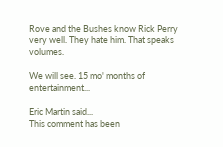Rove and the Bushes know Rick Perry very well. They hate him. That speaks volumes.

We will see. 15 mo' months of entertainment...

Eric Martin said...
This comment has been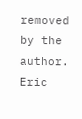removed by the author.
Eric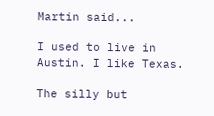Martin said...

I used to live in Austin. I like Texas.

The silly but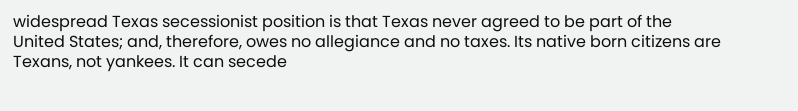widespread Texas secessionist position is that Texas never agreed to be part of the United States; and, therefore, owes no allegiance and no taxes. Its native born citizens are Texans, not yankees. It can secede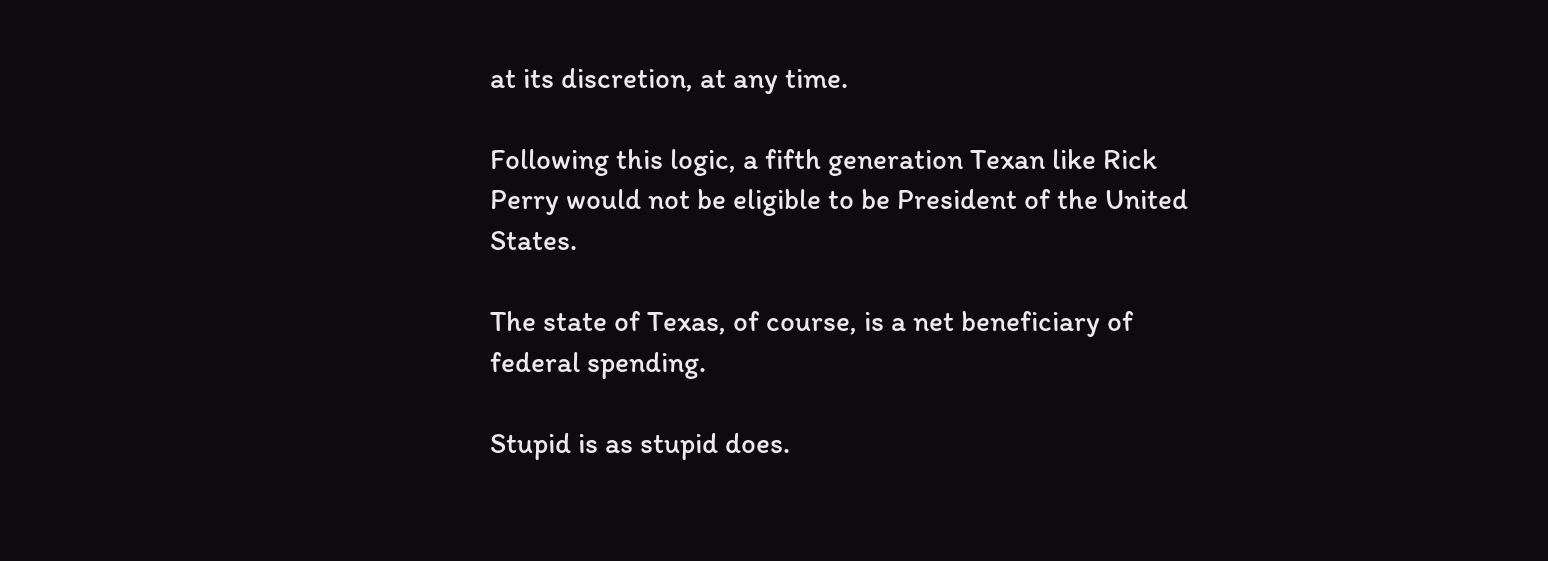at its discretion, at any time.

Following this logic, a fifth generation Texan like Rick Perry would not be eligible to be President of the United States.

The state of Texas, of course, is a net beneficiary of federal spending.

Stupid is as stupid does.